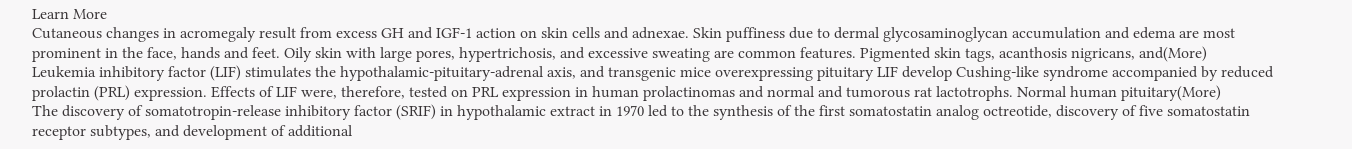Learn More
Cutaneous changes in acromegaly result from excess GH and IGF-1 action on skin cells and adnexae. Skin puffiness due to dermal glycosaminoglycan accumulation and edema are most prominent in the face, hands and feet. Oily skin with large pores, hypertrichosis, and excessive sweating are common features. Pigmented skin tags, acanthosis nigricans, and(More)
Leukemia inhibitory factor (LIF) stimulates the hypothalamic-pituitary-adrenal axis, and transgenic mice overexpressing pituitary LIF develop Cushing-like syndrome accompanied by reduced prolactin (PRL) expression. Effects of LIF were, therefore, tested on PRL expression in human prolactinomas and normal and tumorous rat lactotrophs. Normal human pituitary(More)
The discovery of somatotropin-release inhibitory factor (SRIF) in hypothalamic extract in 1970 led to the synthesis of the first somatostatin analog octreotide, discovery of five somatostatin receptor subtypes, and development of additional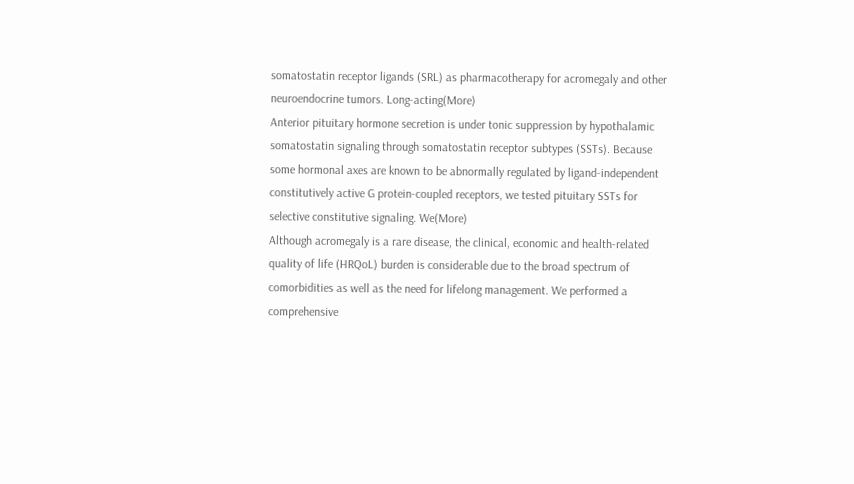somatostatin receptor ligands (SRL) as pharmacotherapy for acromegaly and other neuroendocrine tumors. Long-acting(More)
Anterior pituitary hormone secretion is under tonic suppression by hypothalamic somatostatin signaling through somatostatin receptor subtypes (SSTs). Because some hormonal axes are known to be abnormally regulated by ligand-independent constitutively active G protein-coupled receptors, we tested pituitary SSTs for selective constitutive signaling. We(More)
Although acromegaly is a rare disease, the clinical, economic and health-related quality of life (HRQoL) burden is considerable due to the broad spectrum of comorbidities as well as the need for lifelong management. We performed a comprehensive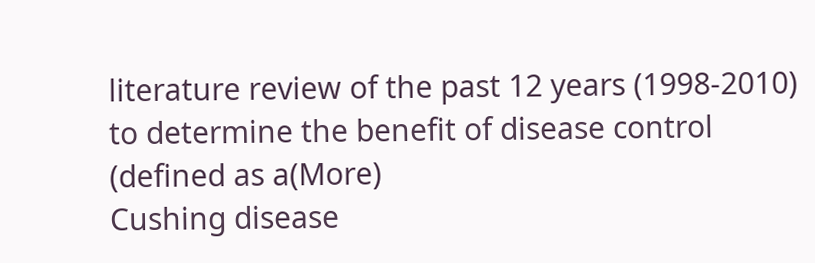literature review of the past 12 years (1998-2010) to determine the benefit of disease control (defined as a(More)
Cushing disease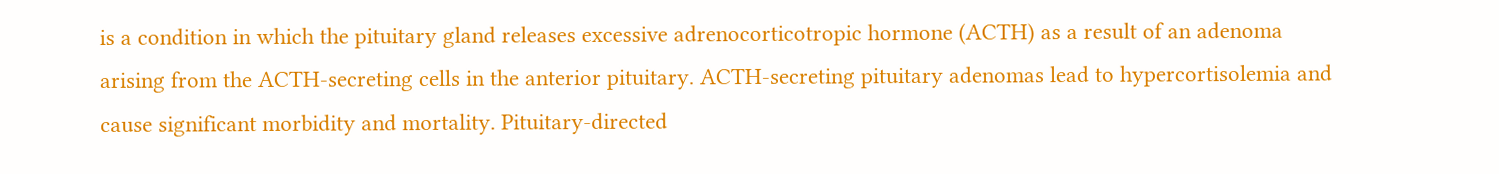is a condition in which the pituitary gland releases excessive adrenocorticotropic hormone (ACTH) as a result of an adenoma arising from the ACTH-secreting cells in the anterior pituitary. ACTH-secreting pituitary adenomas lead to hypercortisolemia and cause significant morbidity and mortality. Pituitary-directed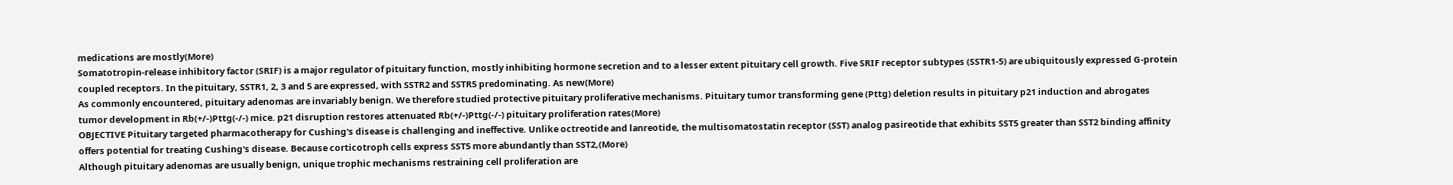medications are mostly(More)
Somatotropin-release inhibitory factor (SRIF) is a major regulator of pituitary function, mostly inhibiting hormone secretion and to a lesser extent pituitary cell growth. Five SRIF receptor subtypes (SSTR1-5) are ubiquitously expressed G-protein coupled receptors. In the pituitary, SSTR1, 2, 3 and 5 are expressed, with SSTR2 and SSTR5 predominating. As new(More)
As commonly encountered, pituitary adenomas are invariably benign. We therefore studied protective pituitary proliferative mechanisms. Pituitary tumor transforming gene (Pttg) deletion results in pituitary p21 induction and abrogates tumor development in Rb(+/-)Pttg(-/-) mice. p21 disruption restores attenuated Rb(+/-)Pttg(-/-) pituitary proliferation rates(More)
OBJECTIVE Pituitary targeted pharmacotherapy for Cushing's disease is challenging and ineffective. Unlike octreotide and lanreotide, the multisomatostatin receptor (SST) analog pasireotide that exhibits SST5 greater than SST2 binding affinity offers potential for treating Cushing's disease. Because corticotroph cells express SST5 more abundantly than SST2,(More)
Although pituitary adenomas are usually benign, unique trophic mechanisms restraining cell proliferation are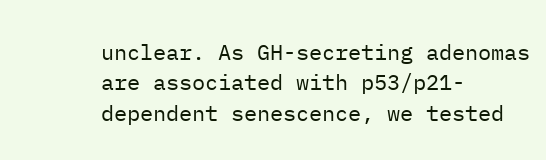unclear. As GH-secreting adenomas are associated with p53/p21-dependent senescence, we tested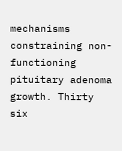mechanisms constraining non-functioning pituitary adenoma growth. Thirty six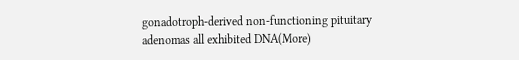gonadotroph-derived non-functioning pituitary adenomas all exhibited DNA(More)